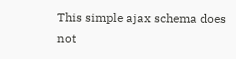This simple ajax schema does not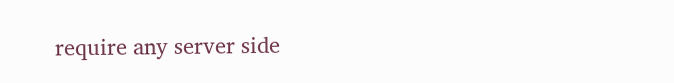require any server side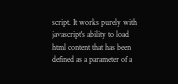script. It works purely with javascript's ability to load html content that has been defined as a parameter of a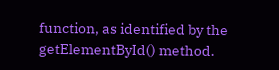function, as identified by the getElementById() method.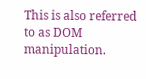This is also referred to as DOM manipulation.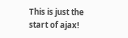This is just the start of ajax!